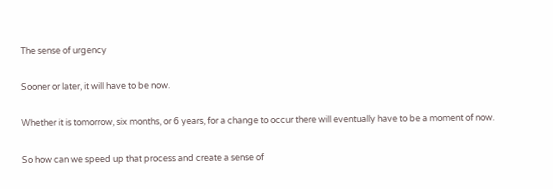The sense of urgency

Sooner or later, it will have to be now.

Whether it is tomorrow, six months, or 6 years, for a change to occur there will eventually have to be a moment of now.

So how can we speed up that process and create a sense of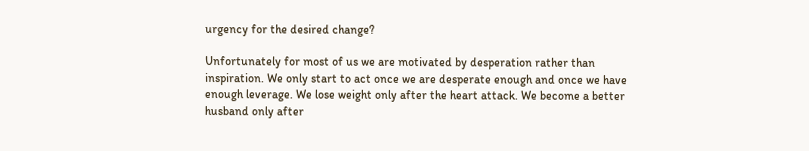urgency for the desired change?

Unfortunately for most of us we are motivated by desperation rather than inspiration. We only start to act once we are desperate enough and once we have enough leverage. We lose weight only after the heart attack. We become a better husband only after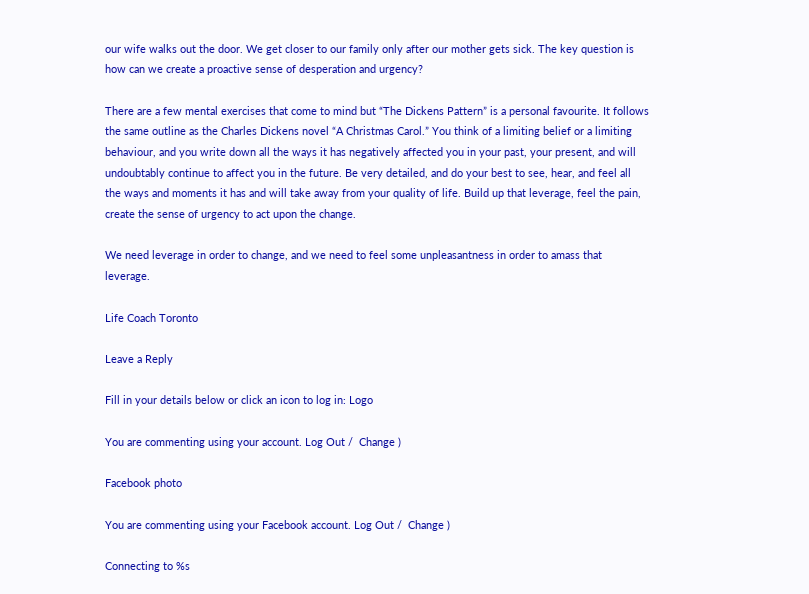our wife walks out the door. We get closer to our family only after our mother gets sick. The key question is how can we create a proactive sense of desperation and urgency?

There are a few mental exercises that come to mind but “The Dickens Pattern” is a personal favourite. It follows the same outline as the Charles Dickens novel “A Christmas Carol.” You think of a limiting belief or a limiting behaviour, and you write down all the ways it has negatively affected you in your past, your present, and will undoubtably continue to affect you in the future. Be very detailed, and do your best to see, hear, and feel all the ways and moments it has and will take away from your quality of life. Build up that leverage, feel the pain, create the sense of urgency to act upon the change.

We need leverage in order to change, and we need to feel some unpleasantness in order to amass that leverage.

Life Coach Toronto

Leave a Reply

Fill in your details below or click an icon to log in: Logo

You are commenting using your account. Log Out /  Change )

Facebook photo

You are commenting using your Facebook account. Log Out /  Change )

Connecting to %s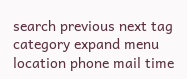search previous next tag category expand menu location phone mail time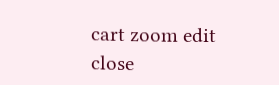cart zoom edit close